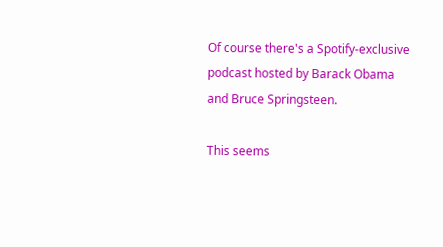Of course there's a Spotify-exclusive podcast hosted by Barack Obama and Bruce Springsteen.

This seems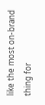like the most on-brand thing for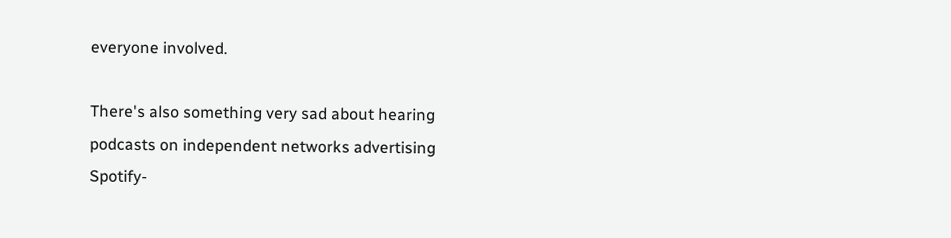everyone involved.

There's also something very sad about hearing podcasts on independent networks advertising Spotify-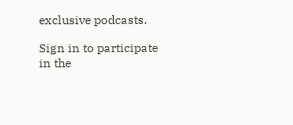exclusive podcasts.

Sign in to participate in the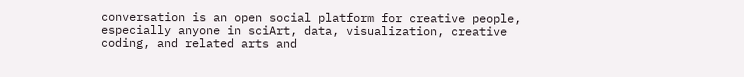conversation is an open social platform for creative people, especially anyone in sciArt, data, visualization, creative coding, and related arts and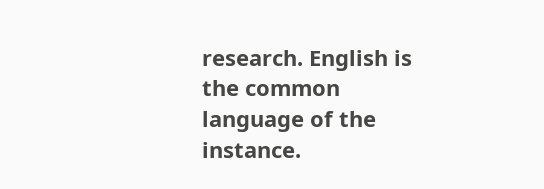research. English is the common language of the instance.